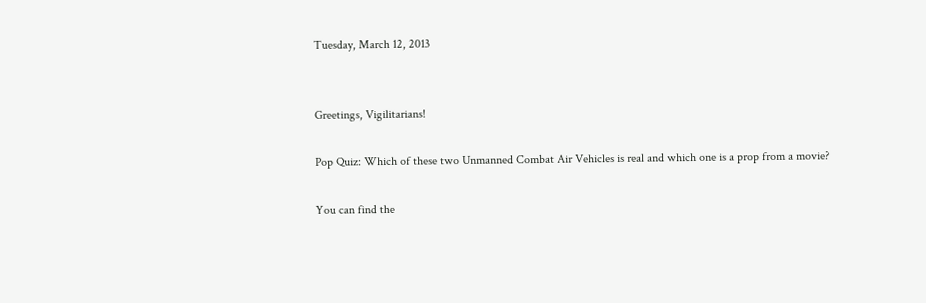Tuesday, March 12, 2013


Greetings, Vigilitarians!

Pop Quiz: Which of these two Unmanned Combat Air Vehicles is real and which one is a prop from a movie?

You can find the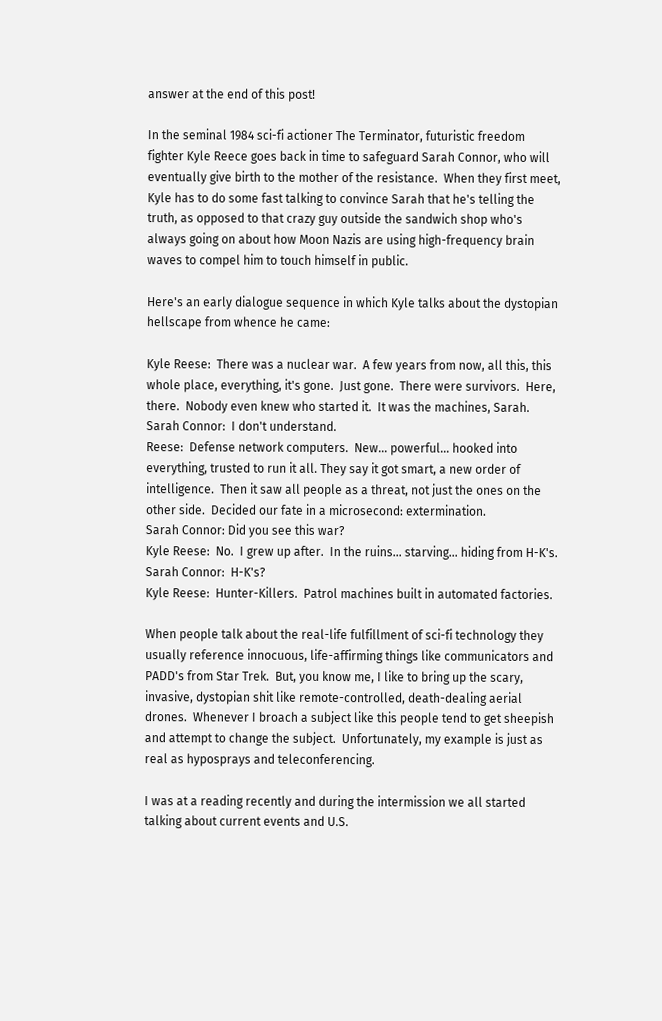answer at the end of this post!

In the seminal 1984 sci-fi actioner The Terminator, futuristic freedom fighter Kyle Reece goes back in time to safeguard Sarah Connor, who will eventually give birth to the mother of the resistance.  When they first meet, Kyle has to do some fast talking to convince Sarah that he's telling the truth, as opposed to that crazy guy outside the sandwich shop who's always going on about how Moon Nazis are using high-frequency brain waves to compel him to touch himself in public.

Here's an early dialogue sequence in which Kyle talks about the dystopian hellscape from whence he came:

Kyle Reese:  There was a nuclear war.  A few years from now, all this, this whole place, everything, it's gone.  Just gone.  There were survivors.  Here, there.  Nobody even knew who started it.  It was the machines, Sarah.
Sarah Connor:  I don't understand.
Reese:  Defense network computers.  New... powerful... hooked into everything, trusted to run it all. They say it got smart, a new order of intelligence.  Then it saw all people as a threat, not just the ones on the other side.  Decided our fate in a microsecond: extermination.
Sarah Connor: Did you see this war?
Kyle Reese:  No.  I grew up after.  In the ruins... starving... hiding from H-K's.
Sarah Connor:  H-K's?
Kyle Reese:  Hunter-Killers.  Patrol machines built in automated factories.

When people talk about the real-life fulfillment of sci-fi technology they usually reference innocuous, life-affirming things like communicators and PADD's from Star Trek.  But, you know me, I like to bring up the scary, invasive, dystopian shit like remote-controlled, death-dealing aerial drones.  Whenever I broach a subject like this people tend to get sheepish and attempt to change the subject.  Unfortunately, my example is just as real as hyposprays and teleconferencing.

I was at a reading recently and during the intermission we all started talking about current events and U.S.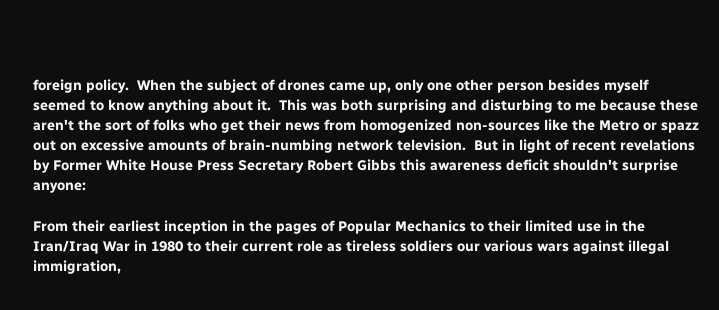foreign policy.  When the subject of drones came up, only one other person besides myself seemed to know anything about it.  This was both surprising and disturbing to me because these aren't the sort of folks who get their news from homogenized non-sources like the Metro or spazz out on excessive amounts of brain-numbing network television.  But in light of recent revelations by Former White House Press Secretary Robert Gibbs this awareness deficit shouldn't surprise anyone:

From their earliest inception in the pages of Popular Mechanics to their limited use in the Iran/Iraq War in 1980 to their current role as tireless soldiers our various wars against illegal immigration,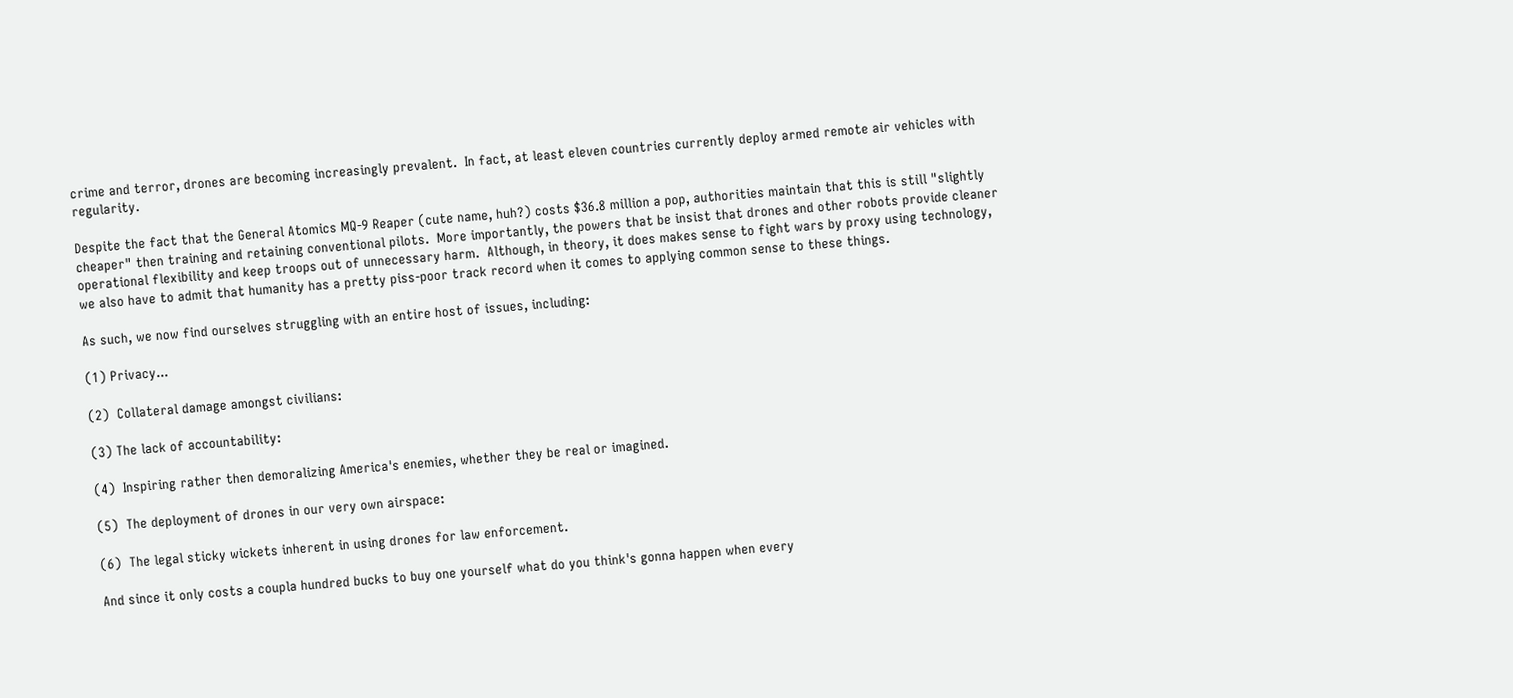crime and terror, drones are becoming increasingly prevalent.  In fact, at least eleven countries currently deploy armed remote air vehicles with regularity.

Despite the fact that the General Atomics MQ-9 Reaper (cute name, huh?) costs $36.8 million a pop, authorities maintain that this is still "slightly cheaper" then training and retaining conventional pilots.  More importantly, the powers that be insist that drones and other robots provide cleaner operational flexibility and keep troops out of unnecessary harm.  Although, in theory, it does makes sense to fight wars by proxy using technology, we also have to admit that humanity has a pretty piss-poor track record when it comes to applying common sense to these things.

As such, we now find ourselves struggling with an entire host of issues, including:

(1) Privacy...

(2)  Collateral damage amongst civilians:

(3) The lack of accountability:

(4)  Inspiring rather then demoralizing America's enemies, whether they be real or imagined.

(5)  The deployment of drones in our very own airspace:

(6)  The legal sticky wickets inherent in using drones for law enforcement.

And since it only costs a coupla hundred bucks to buy one yourself what do you think's gonna happen when every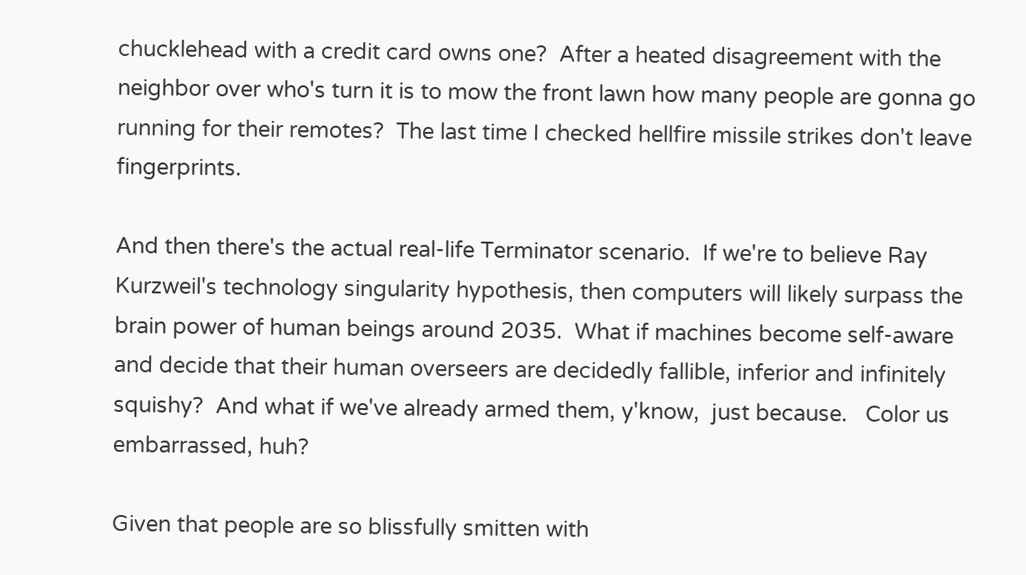chucklehead with a credit card owns one?  After a heated disagreement with the neighbor over who's turn it is to mow the front lawn how many people are gonna go running for their remotes?  The last time I checked hellfire missile strikes don't leave fingerprints.

And then there's the actual real-life Terminator scenario.  If we're to believe Ray Kurzweil's technology singularity hypothesis, then computers will likely surpass the brain power of human beings around 2035.  What if machines become self-aware and decide that their human overseers are decidedly fallible, inferior and infinitely squishy?  And what if we've already armed them, y'know,  just because.   Color us embarrassed, huh?

Given that people are so blissfully smitten with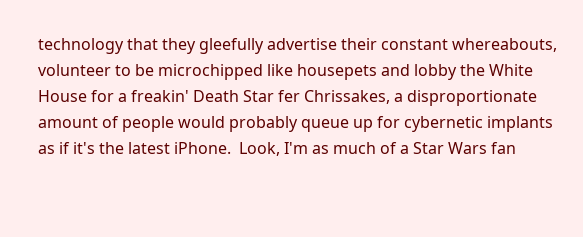technology that they gleefully advertise their constant whereabouts, volunteer to be microchipped like housepets and lobby the White House for a freakin' Death Star fer Chrissakes, a disproportionate amount of people would probably queue up for cybernetic implants as if it's the latest iPhone.  Look, I'm as much of a Star Wars fan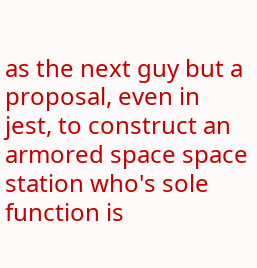as the next guy but a proposal, even in jest, to construct an armored space space station who's sole function is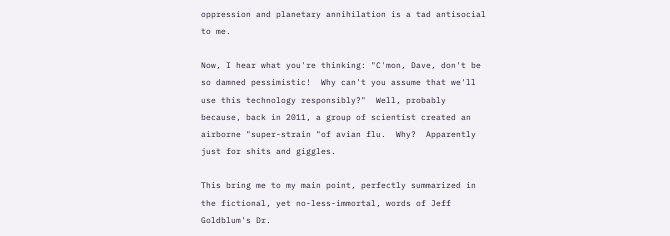oppression and planetary annihilation is a tad antisocial to me.

Now, I hear what you're thinking: "C'mon, Dave, don't be so damned pessimistic!  Why can't you assume that we'll use this technology responsibly?"  Well, probably because, back in 2011, a group of scientist created an airborne "super-strain "of avian flu.  Why?  Apparently just for shits and giggles.

This bring me to my main point, perfectly summarized in the fictional, yet no-less-immortal, words of Jeff Goldblum's Dr.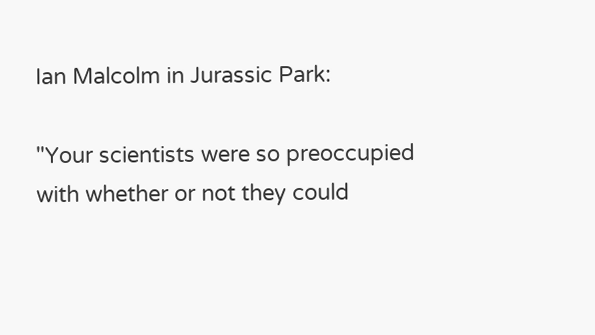Ian Malcolm in Jurassic Park:

"Your scientists were so preoccupied with whether or not they could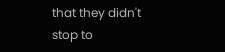that they didn't stop to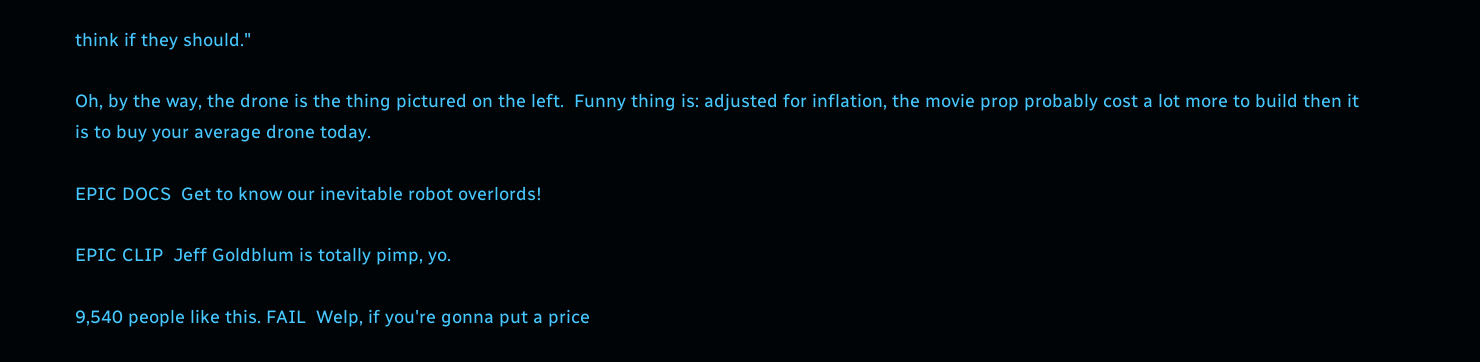think if they should."

Oh, by the way, the drone is the thing pictured on the left.  Funny thing is: adjusted for inflation, the movie prop probably cost a lot more to build then it is to buy your average drone today.

EPIC DOCS  Get to know our inevitable robot overlords!

EPIC CLIP  Jeff Goldblum is totally pimp, yo.

9,540 people like this. FAIL  Welp, if you're gonna put a price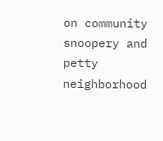on community snoopery and petty neighborhood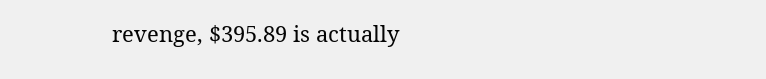revenge, $395.89 is actually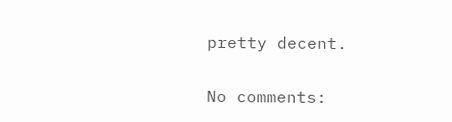pretty decent.

No comments: